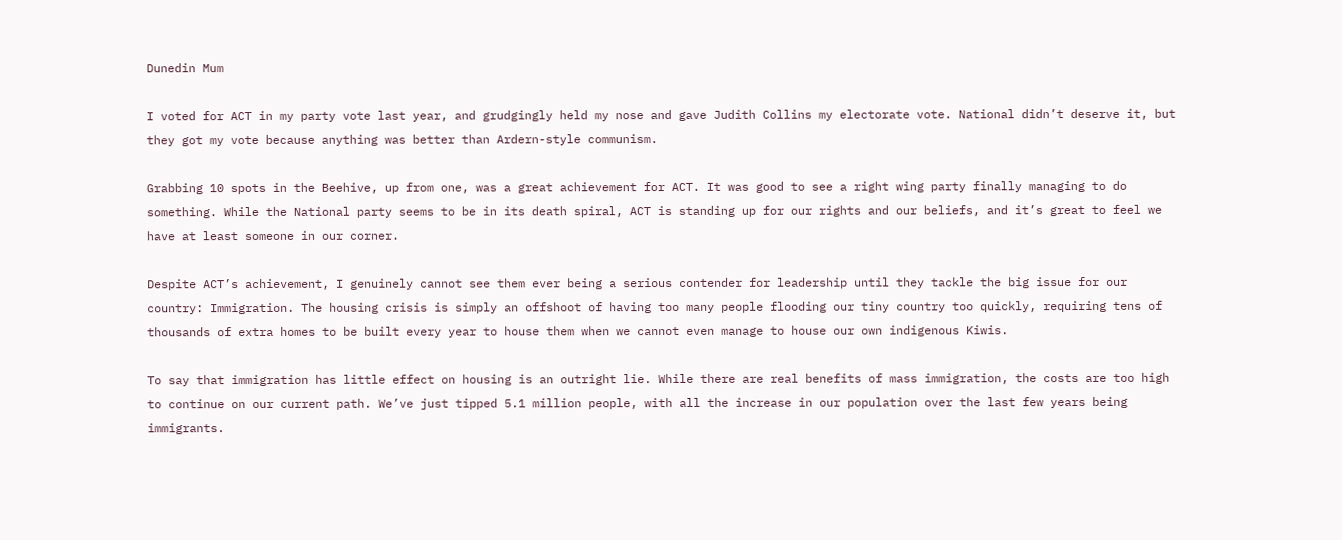Dunedin Mum

I voted for ACT in my party vote last year, and grudgingly held my nose and gave Judith Collins my electorate vote. National didn’t deserve it, but they got my vote because anything was better than Ardern-style communism.

Grabbing 10 spots in the Beehive, up from one, was a great achievement for ACT. It was good to see a right wing party finally managing to do something. While the National party seems to be in its death spiral, ACT is standing up for our rights and our beliefs, and it’s great to feel we have at least someone in our corner.

Despite ACT’s achievement, I genuinely cannot see them ever being a serious contender for leadership until they tackle the big issue for our country: Immigration. The housing crisis is simply an offshoot of having too many people flooding our tiny country too quickly, requiring tens of thousands of extra homes to be built every year to house them when we cannot even manage to house our own indigenous Kiwis.

To say that immigration has little effect on housing is an outright lie. While there are real benefits of mass immigration, the costs are too high to continue on our current path. We’ve just tipped 5.1 million people, with all the increase in our population over the last few years being immigrants.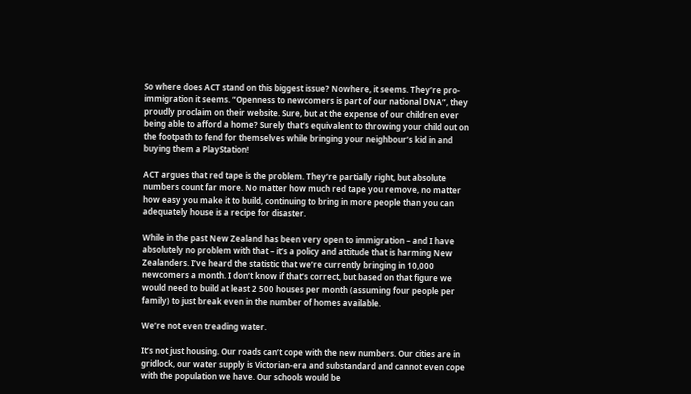So where does ACT stand on this biggest issue? Nowhere, it seems. They’re pro-immigration it seems. “Openness to newcomers is part of our national DNA”, they proudly proclaim on their website. Sure, but at the expense of our children ever being able to afford a home? Surely that’s equivalent to throwing your child out on the footpath to fend for themselves while bringing your neighbour’s kid in and buying them a PlayStation!

ACT argues that red tape is the problem. They’re partially right, but absolute numbers count far more. No matter how much red tape you remove, no matter how easy you make it to build, continuing to bring in more people than you can adequately house is a recipe for disaster.

While in the past New Zealand has been very open to immigration – and I have absolutely no problem with that – it’s a policy and attitude that is harming New Zealanders. I’ve heard the statistic that we’re currently bringing in 10,000 newcomers a month. I don’t know if that’s correct, but based on that figure we would need to build at least 2 500 houses per month (assuming four people per family) to just break even in the number of homes available.

We’re not even treading water.

It’s not just housing. Our roads can’t cope with the new numbers. Our cities are in gridlock, our water supply is Victorian-era and substandard and cannot even cope with the population we have. Our schools would be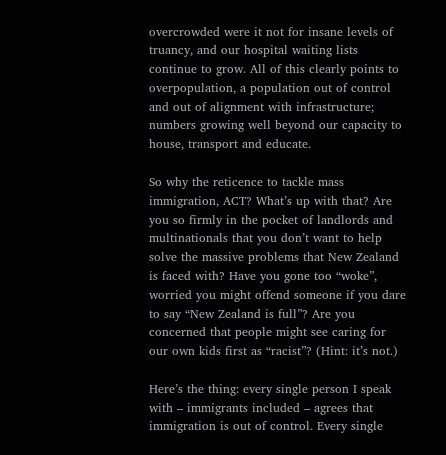overcrowded were it not for insane levels of truancy, and our hospital waiting lists continue to grow. All of this clearly points to overpopulation, a population out of control and out of alignment with infrastructure; numbers growing well beyond our capacity to house, transport and educate.

So why the reticence to tackle mass immigration, ACT? What’s up with that? Are you so firmly in the pocket of landlords and multinationals that you don’t want to help solve the massive problems that New Zealand is faced with? Have you gone too “woke”, worried you might offend someone if you dare to say “New Zealand is full”? Are you concerned that people might see caring for our own kids first as “racist”? (Hint: it’s not.)

Here’s the thing: every single person I speak with – immigrants included – agrees that immigration is out of control. Every single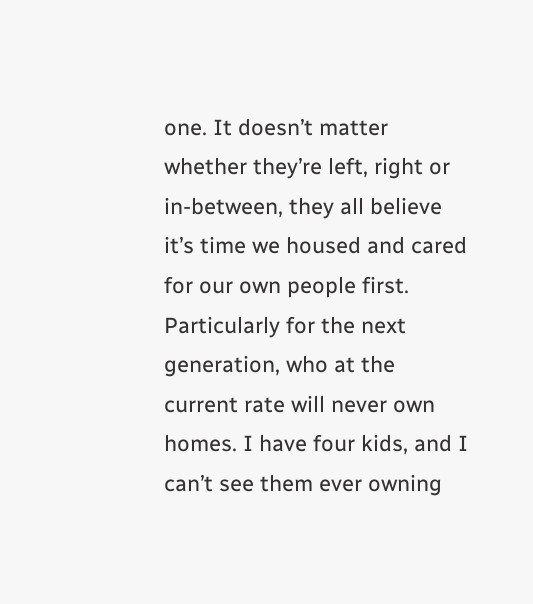one. It doesn’t matter whether they’re left, right or in-between, they all believe it’s time we housed and cared for our own people first. Particularly for the next generation, who at the current rate will never own homes. I have four kids, and I can’t see them ever owning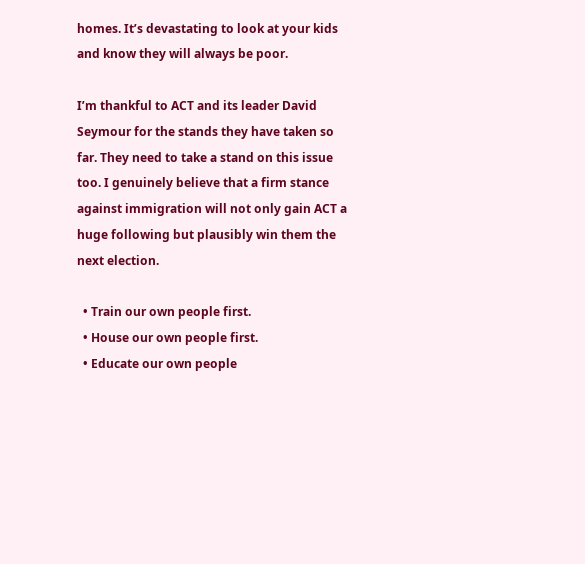homes. It’s devastating to look at your kids and know they will always be poor.

I’m thankful to ACT and its leader David Seymour for the stands they have taken so far. They need to take a stand on this issue too. I genuinely believe that a firm stance against immigration will not only gain ACT a huge following but plausibly win them the next election.

  • Train our own people first.
  • House our own people first.
  • Educate our own people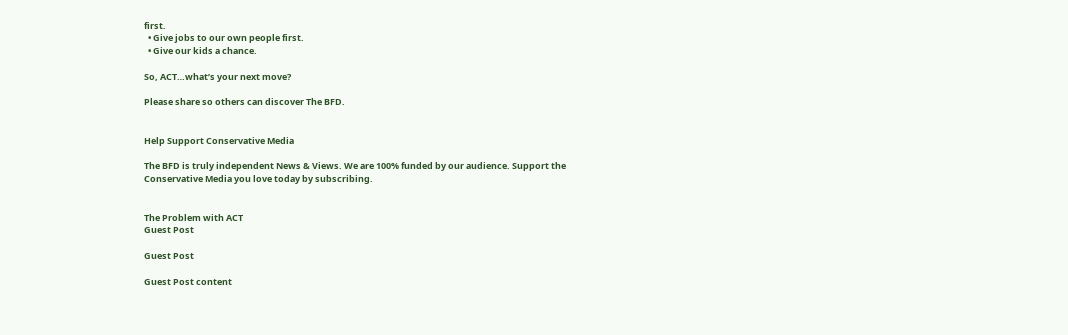first.
  • Give jobs to our own people first.
  • Give our kids a chance.

So, ACT…what’s your next move?

Please share so others can discover The BFD.


Help Support Conservative Media

The BFD is truly independent News & Views. We are 100% funded by our audience. Support the Conservative Media you love today by subscribing.


The Problem with ACT
Guest Post

Guest Post

Guest Post content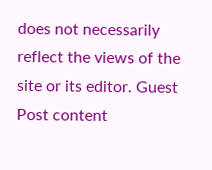does not necessarily reflect the views of the site or its editor. Guest Post content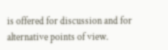is offered for discussion and for alternative points of view.